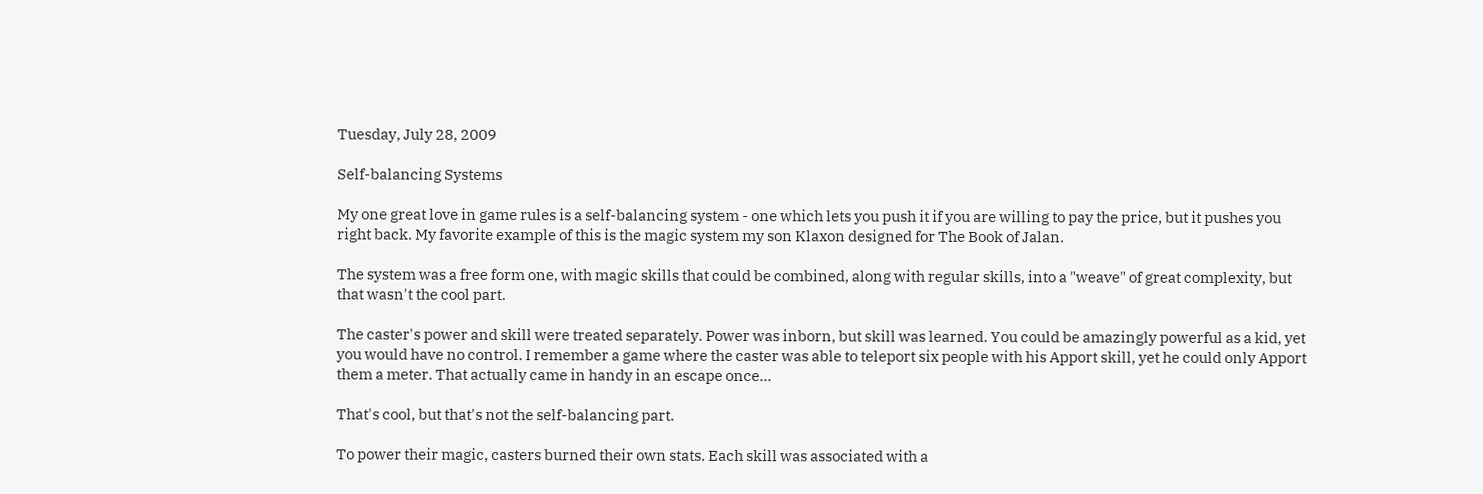Tuesday, July 28, 2009

Self-balancing Systems

My one great love in game rules is a self-balancing system - one which lets you push it if you are willing to pay the price, but it pushes you right back. My favorite example of this is the magic system my son Klaxon designed for The Book of Jalan.

The system was a free form one, with magic skills that could be combined, along with regular skills, into a "weave" of great complexity, but that wasn't the cool part.

The caster's power and skill were treated separately. Power was inborn, but skill was learned. You could be amazingly powerful as a kid, yet you would have no control. I remember a game where the caster was able to teleport six people with his Apport skill, yet he could only Apport them a meter. That actually came in handy in an escape once...

That's cool, but that's not the self-balancing part.

To power their magic, casters burned their own stats. Each skill was associated with a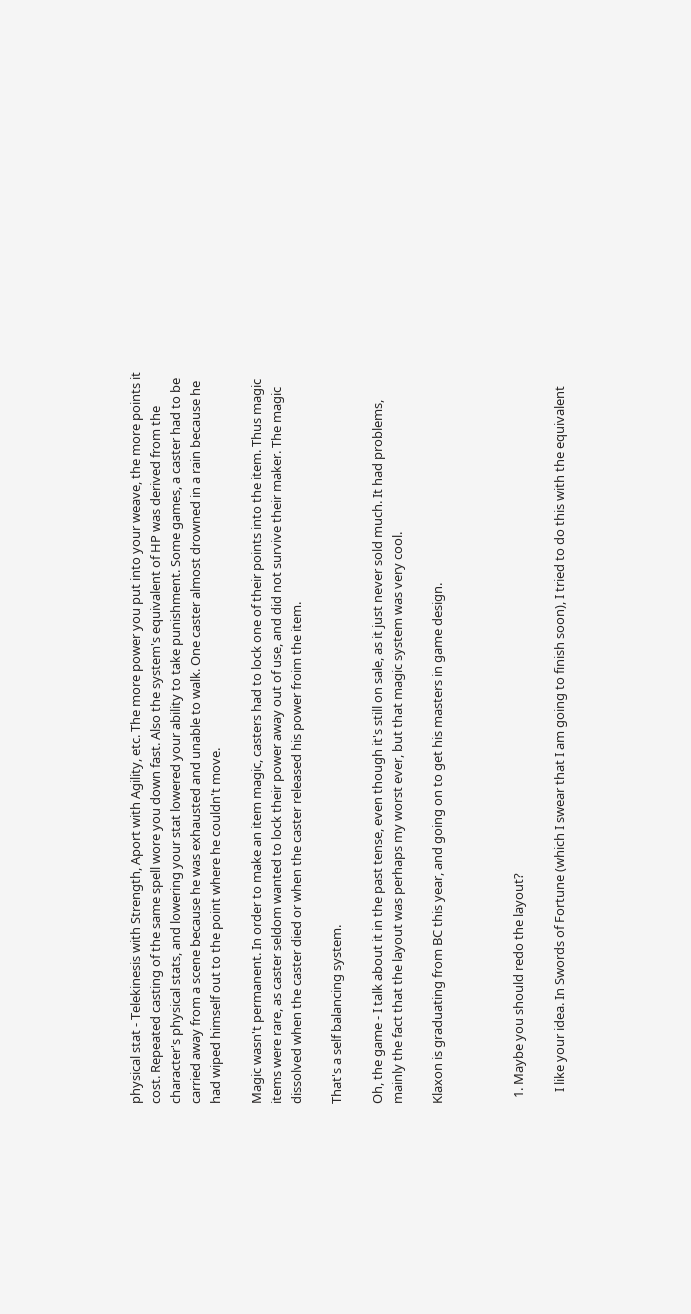physical stat - Telekinesis with Strength, Aport with Agility, etc. The more power you put into your weave, the more points it cost. Repeated casting of the same spell wore you down fast. Also the system's equivalent of HP was derived from the character's physical stats, and lowering your stat lowered your ability to take punishment. Some games, a caster had to be carried away from a scene because he was exhausted and unable to walk. One caster almost drowned in a rain because he had wiped himself out to the point where he couldn't move.

Magic wasn't permanent. In order to make an item magic, casters had to lock one of their points into the item. Thus magic items were rare, as caster seldom wanted to lock their power away out of use, and did not survive their maker. The magic dissolved when the caster died or when the caster released his power froim the item.

That's a self balancing system.

Oh, the game - I talk about it in the past tense, even though it's still on sale, as it just never sold much. It had problems, mainly the fact that the layout was perhaps my worst ever, but that magic system was very cool.

Klaxon is graduating from BC this year, and going on to get his masters in game design.



  1. Maybe you should redo the layout?

    I like your idea. In Swords of Fortune (which I swear that I am going to finish soon), I tried to do this with the equivalent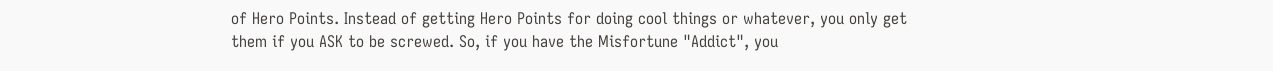of Hero Points. Instead of getting Hero Points for doing cool things or whatever, you only get them if you ASK to be screwed. So, if you have the Misfortune "Addict", you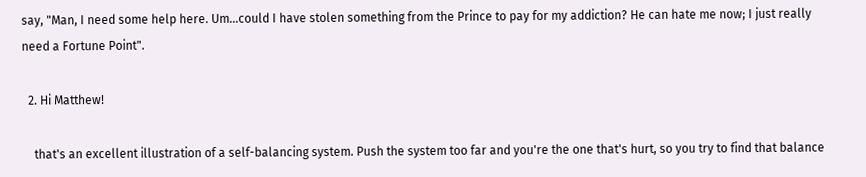say, "Man, I need some help here. Um...could I have stolen something from the Prince to pay for my addiction? He can hate me now; I just really need a Fortune Point".

  2. Hi Matthew!

    that's an excellent illustration of a self-balancing system. Push the system too far and you're the one that's hurt, so you try to find that balance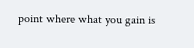point where what you gain is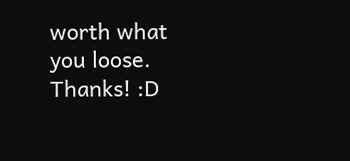worth what you loose. Thanks! :D